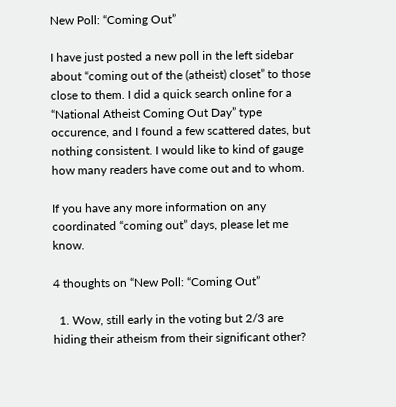New Poll: “Coming Out”

I have just posted a new poll in the left sidebar about “coming out of the (atheist) closet” to those close to them. I did a quick search online for a “National Atheist Coming Out Day” type occurence, and I found a few scattered dates, but nothing consistent. I would like to kind of gauge how many readers have come out and to whom.

If you have any more information on any coordinated “coming out” days, please let me know.

4 thoughts on “New Poll: “Coming Out”

  1. Wow, still early in the voting but 2/3 are hiding their atheism from their significant other?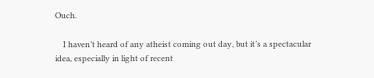Ouch.

    I haven’t heard of any atheist coming out day, but it’s a spectacular idea, especially in light of recent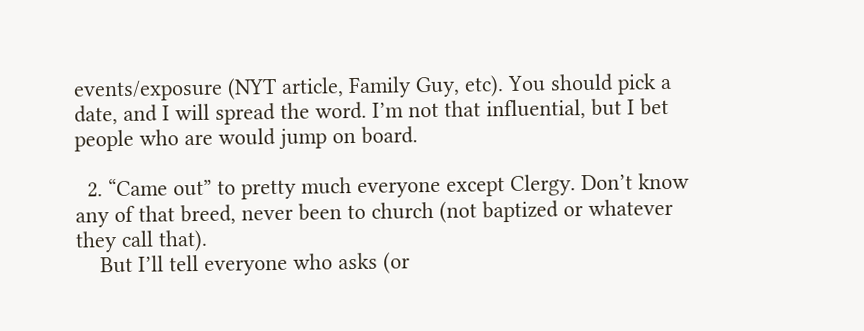events/exposure (NYT article, Family Guy, etc). You should pick a date, and I will spread the word. I’m not that influential, but I bet people who are would jump on board.

  2. “Came out” to pretty much everyone except Clergy. Don’t know any of that breed, never been to church (not baptized or whatever they call that).
    But I’ll tell everyone who asks (or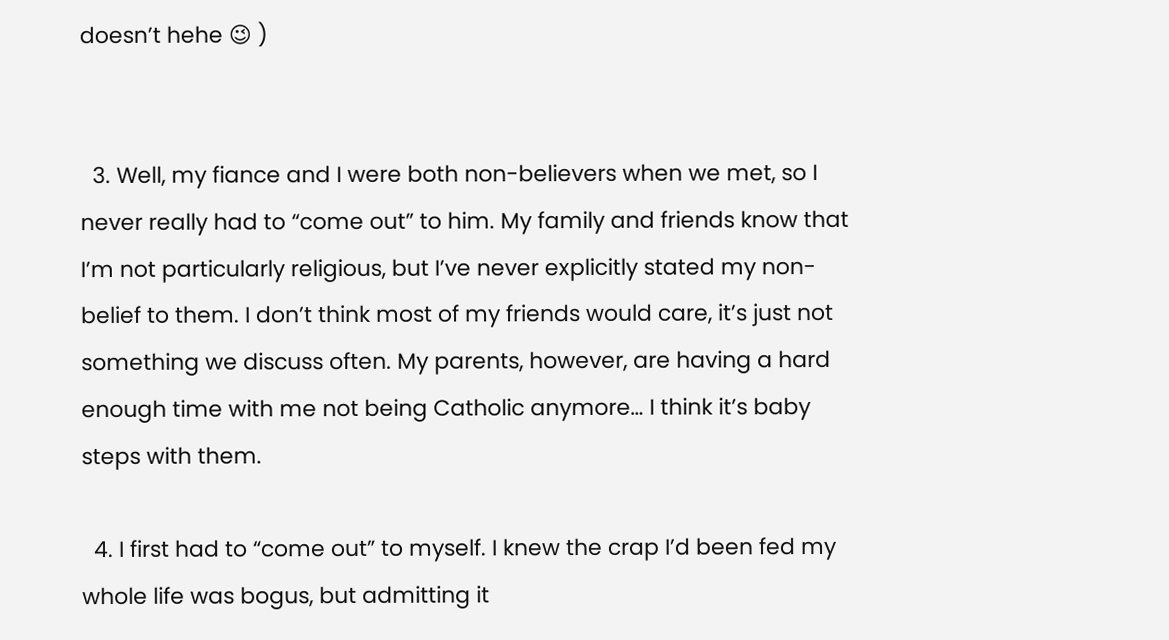doesn’t hehe 😉 )


  3. Well, my fiance and I were both non-believers when we met, so I never really had to “come out” to him. My family and friends know that I’m not particularly religious, but I’ve never explicitly stated my non-belief to them. I don’t think most of my friends would care, it’s just not something we discuss often. My parents, however, are having a hard enough time with me not being Catholic anymore… I think it’s baby steps with them.

  4. I first had to “come out” to myself. I knew the crap I’d been fed my whole life was bogus, but admitting it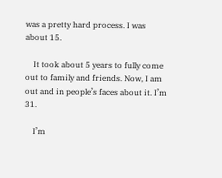was a pretty hard process. I was about 15.

    It took about 5 years to fully come out to family and friends. Now, I am out and in people’s faces about it. I’m 31.

    I’m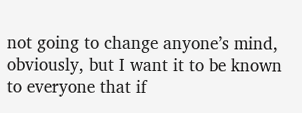not going to change anyone’s mind, obviously, but I want it to be known to everyone that if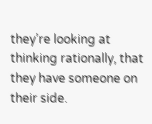they’re looking at thinking rationally, that they have someone on their side.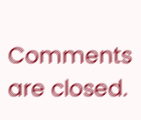Comments are closed.